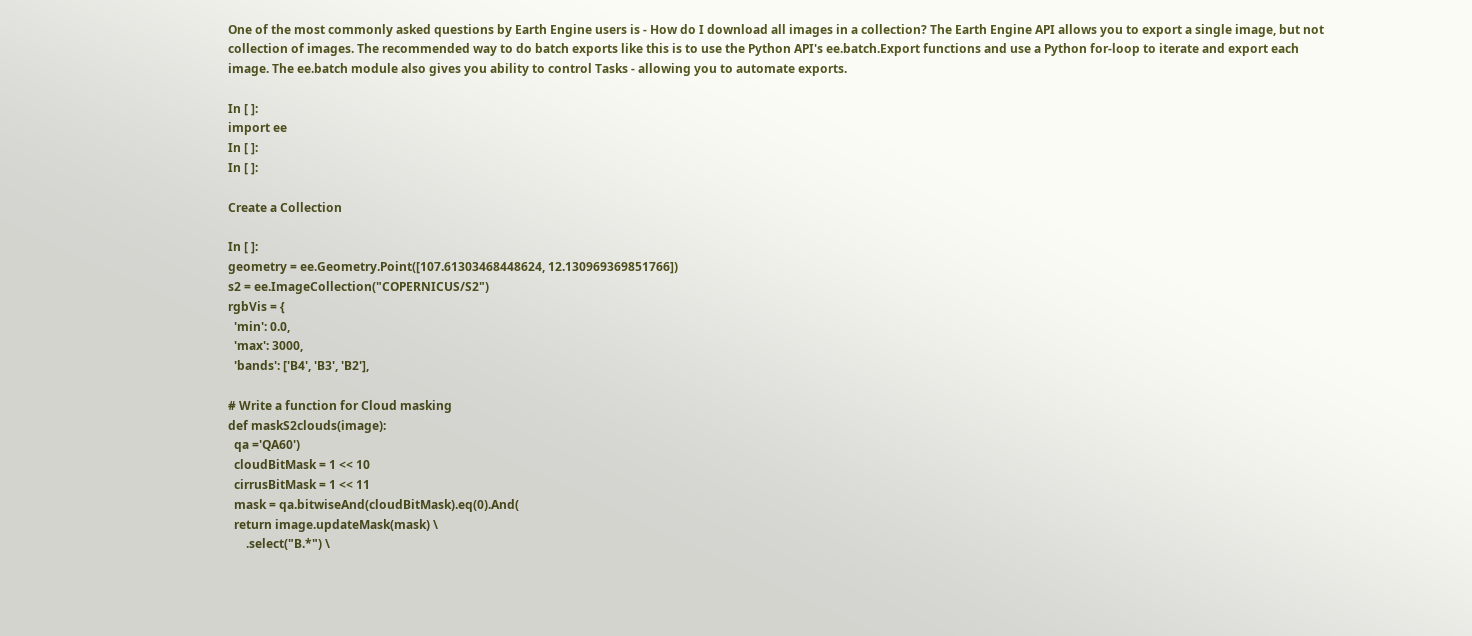One of the most commonly asked questions by Earth Engine users is - How do I download all images in a collection? The Earth Engine API allows you to export a single image, but not collection of images. The recommended way to do batch exports like this is to use the Python API's ee.batch.Export functions and use a Python for-loop to iterate and export each image. The ee.batch module also gives you ability to control Tasks - allowing you to automate exports.

In [ ]:
import ee
In [ ]:
In [ ]:

Create a Collection

In [ ]:
geometry = ee.Geometry.Point([107.61303468448624, 12.130969369851766])
s2 = ee.ImageCollection("COPERNICUS/S2")
rgbVis = {
  'min': 0.0,
  'max': 3000,
  'bands': ['B4', 'B3', 'B2'],

# Write a function for Cloud masking
def maskS2clouds(image):
  qa ='QA60')
  cloudBitMask = 1 << 10
  cirrusBitMask = 1 << 11
  mask = qa.bitwiseAnd(cloudBitMask).eq(0).And(
  return image.updateMask(mask) \
      .select("B.*") \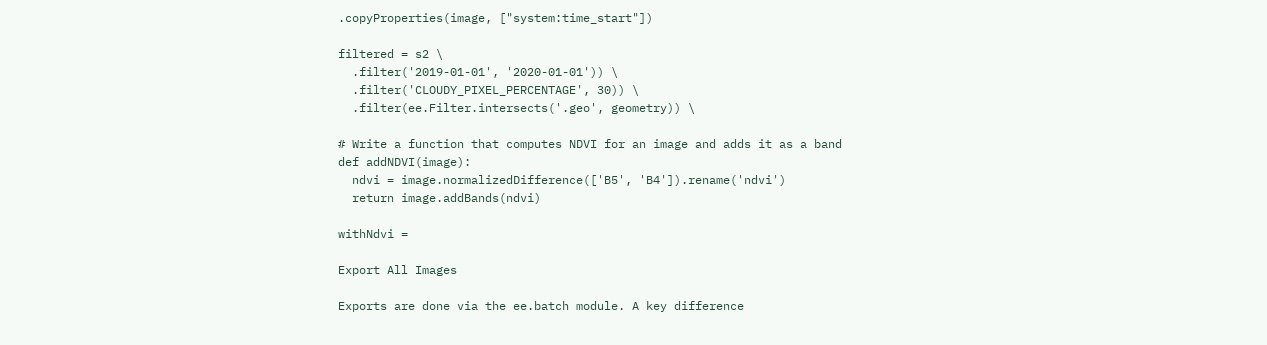.copyProperties(image, ["system:time_start"])

filtered = s2 \
  .filter('2019-01-01', '2020-01-01')) \
  .filter('CLOUDY_PIXEL_PERCENTAGE', 30)) \
  .filter(ee.Filter.intersects('.geo', geometry)) \

# Write a function that computes NDVI for an image and adds it as a band
def addNDVI(image):
  ndvi = image.normalizedDifference(['B5', 'B4']).rename('ndvi')
  return image.addBands(ndvi)

withNdvi =

Export All Images

Exports are done via the ee.batch module. A key difference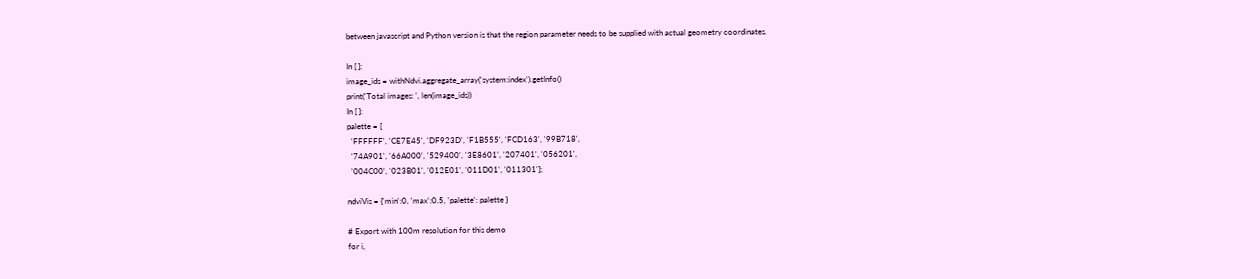between javascript and Python version is that the region parameter needs to be supplied with actual geometry coordinates.

In [ ]:
image_ids = withNdvi.aggregate_array('system:index').getInfo()
print('Total images: ', len(image_ids))
In [ ]:
palette = [
  'FFFFFF', 'CE7E45', 'DF923D', 'F1B555', 'FCD163', '99B718',
  '74A901', '66A000', '529400', '3E8601', '207401', '056201',
  '004C00', '023B01', '012E01', '011D01', '011301'];

ndviVis = {'min':0, 'max':0.5, 'palette': palette }

# Export with 100m resolution for this demo
for i,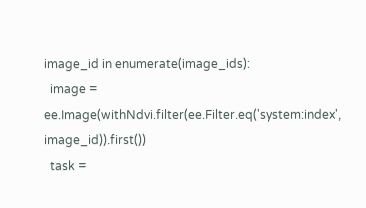image_id in enumerate(image_ids):
  image = ee.Image(withNdvi.filter(ee.Filter.eq('system:index', image_id)).first())
  task =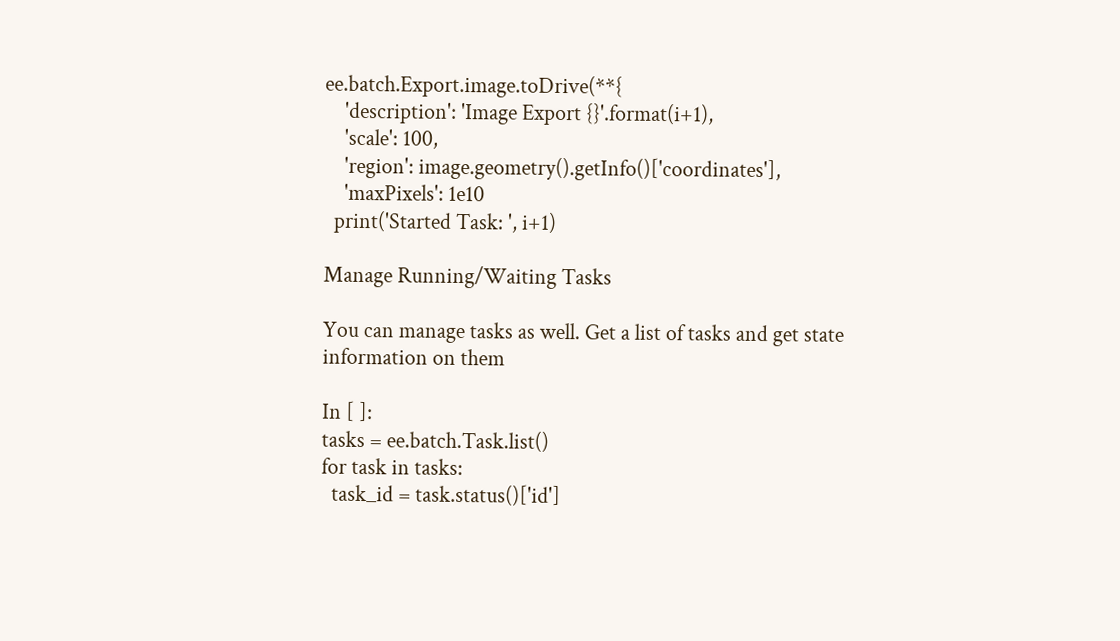ee.batch.Export.image.toDrive(**{
    'description': 'Image Export {}'.format(i+1),
    'scale': 100,
    'region': image.geometry().getInfo()['coordinates'],
    'maxPixels': 1e10
  print('Started Task: ', i+1)

Manage Running/Waiting Tasks

You can manage tasks as well. Get a list of tasks and get state information on them

In [ ]:
tasks = ee.batch.Task.list()
for task in tasks:
  task_id = task.status()['id']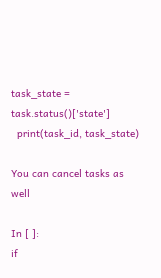task_state = task.status()['state']
  print(task_id, task_state)

You can cancel tasks as well

In [ ]:
if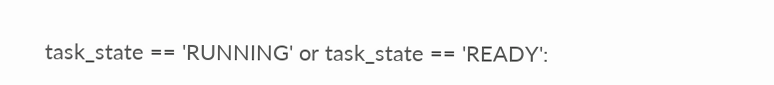task_state == 'RUNNING' or task_state == 'READY':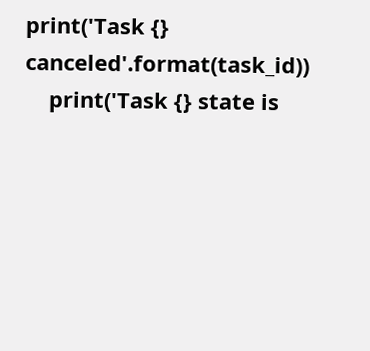print('Task {} canceled'.format(task_id))
    print('Task {} state is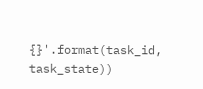{}'.format(task_id, task_state))